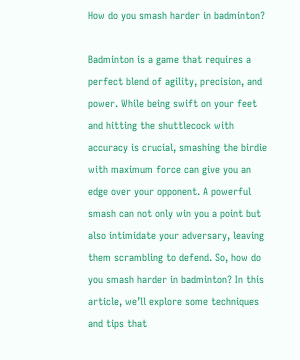How do you smash harder in badminton?

Badminton is a game that requires a perfect blend of agility, precision, and power. While being swift on your feet and hitting the shuttlecock with accuracy is crucial, smashing the birdie with maximum force can give you an edge over your opponent. A powerful smash can not only win you a point but also intimidate your adversary, leaving them scrambling to defend. So, how do you smash harder in badminton? In this article, we’ll explore some techniques and tips that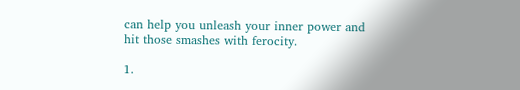can help you unleash your inner power and hit those smashes with ferocity.

1.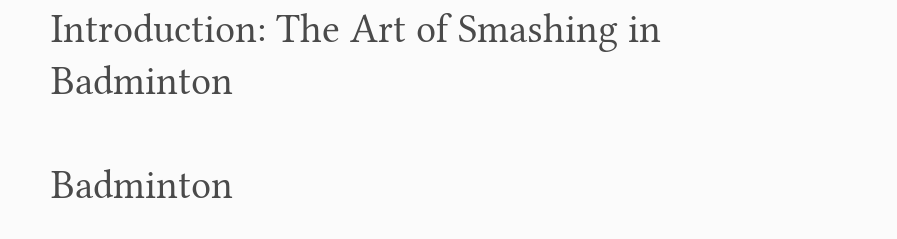Introduction: The Art of Smashing in Badminton

Badminton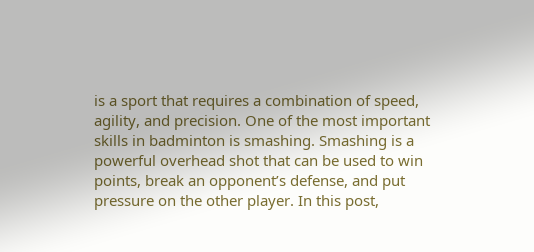is a sport that requires a combination of speed, agility, and precision. One of the most important skills in badminton is smashing. Smashing is a powerful overhead shot that can be used to win points, break an opponent’s defense, and put pressure on the other player. In this post,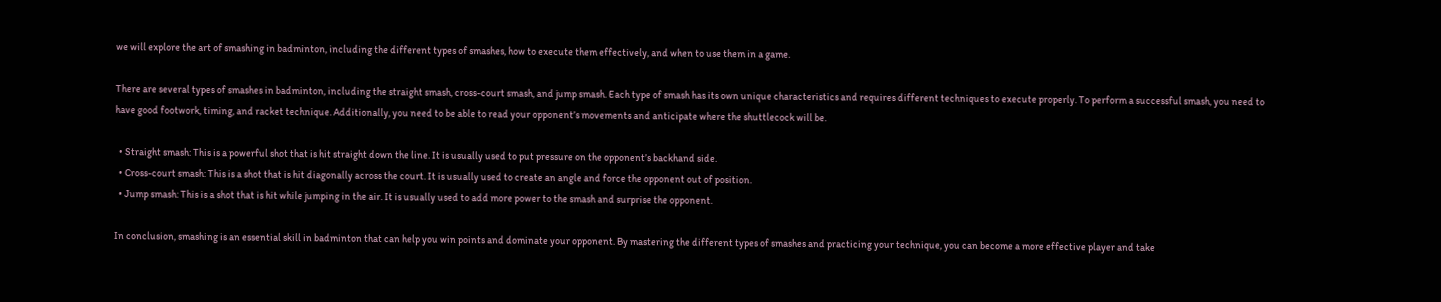we will explore the art of smashing in badminton, including the different types of smashes, how to execute them effectively, and when to use them in a game.

There are several types of smashes in badminton, including the straight smash, cross-court smash, and jump smash. Each type of smash has its own unique characteristics and requires different techniques to execute properly. To perform a successful smash, you need to have good footwork, timing, and racket technique. Additionally, you need to be able to read your opponent’s movements and anticipate where the shuttlecock will be.

  • Straight smash: This is a powerful shot that is hit straight down the line. It is usually used to put pressure on the opponent’s backhand side.
  • Cross-court smash: This is a shot that is hit diagonally across the court. It is usually used to create an angle and force the opponent out of position.
  • Jump smash: This is a shot that is hit while jumping in the air. It is usually used to add more power to the smash and surprise the opponent.

In conclusion, smashing is an essential skill in badminton that can help you win points and dominate your opponent. By mastering the different types of smashes and practicing your technique, you can become a more effective player and take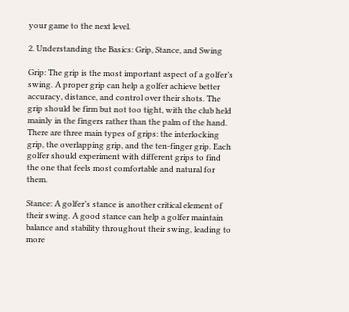your game to the next level.

2. Understanding the Basics: Grip, Stance, and Swing

Grip: The grip is the most important aspect of a golfer’s swing. A proper grip can help a golfer achieve better accuracy, distance, and control over their shots. The grip should be firm but not too tight, with the club held mainly in the fingers rather than the palm of the hand. There are three main types of grips: the interlocking grip, the overlapping grip, and the ten-finger grip. Each golfer should experiment with different grips to find the one that feels most comfortable and natural for them.

Stance: A golfer’s stance is another critical element of their swing. A good stance can help a golfer maintain balance and stability throughout their swing, leading to more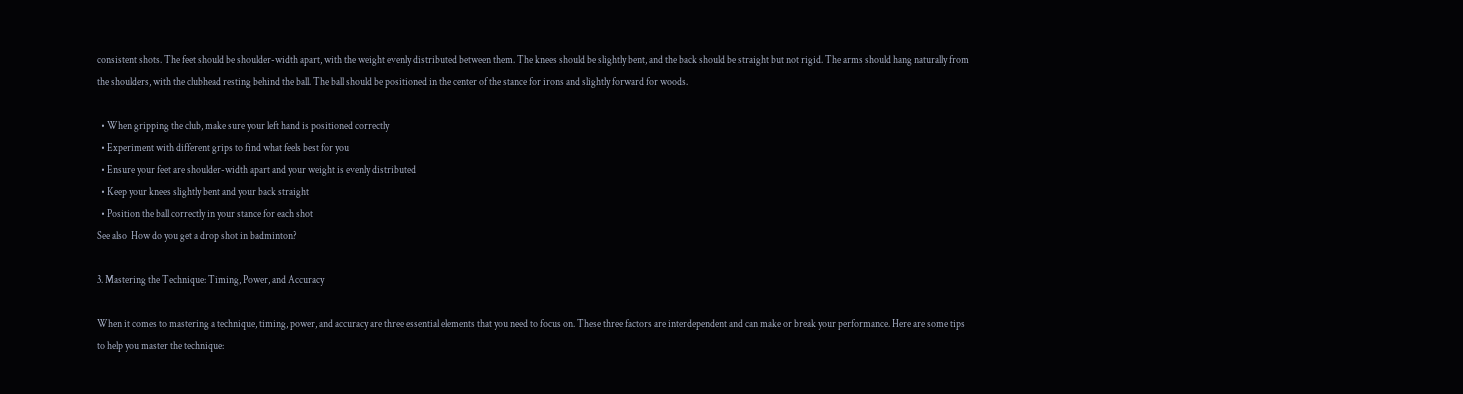consistent shots. The feet should be shoulder-width apart, with the weight evenly distributed between them. The knees should be slightly bent, and the back should be straight but not rigid. The arms should hang naturally from the shoulders, with the clubhead resting behind the ball. The ball should be positioned in the center of the stance for irons and slightly forward for woods.

  • When gripping the club, make sure your left hand is positioned correctly
  • Experiment with different grips to find what feels best for you
  • Ensure your feet are shoulder-width apart and your weight is evenly distributed
  • Keep your knees slightly bent and your back straight
  • Position the ball correctly in your stance for each shot
See also  How do you get a drop shot in badminton?

3. Mastering the Technique: Timing, Power, and Accuracy

When it comes to mastering a technique, timing, power, and accuracy are three essential elements that you need to focus on. These three factors are interdependent and can make or break your performance. Here are some tips to help you master the technique: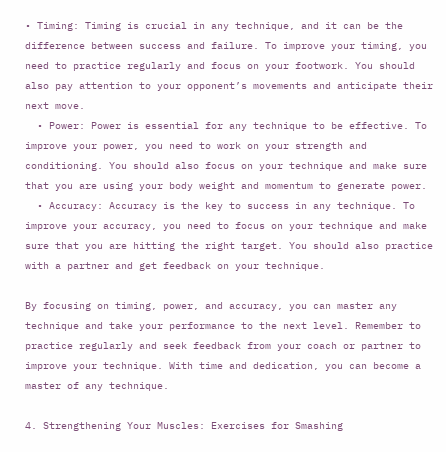• Timing: Timing is crucial in any technique, and it can be the difference between success and failure. To improve your timing, you need to practice regularly and focus on your footwork. You should also pay attention to your opponent’s movements and anticipate their next move.
  • Power: Power is essential for any technique to be effective. To improve your power, you need to work on your strength and conditioning. You should also focus on your technique and make sure that you are using your body weight and momentum to generate power.
  • Accuracy: Accuracy is the key to success in any technique. To improve your accuracy, you need to focus on your technique and make sure that you are hitting the right target. You should also practice with a partner and get feedback on your technique.

By focusing on timing, power, and accuracy, you can master any technique and take your performance to the next level. Remember to practice regularly and seek feedback from your coach or partner to improve your technique. With time and dedication, you can become a master of any technique.

4. Strengthening Your Muscles: Exercises for Smashing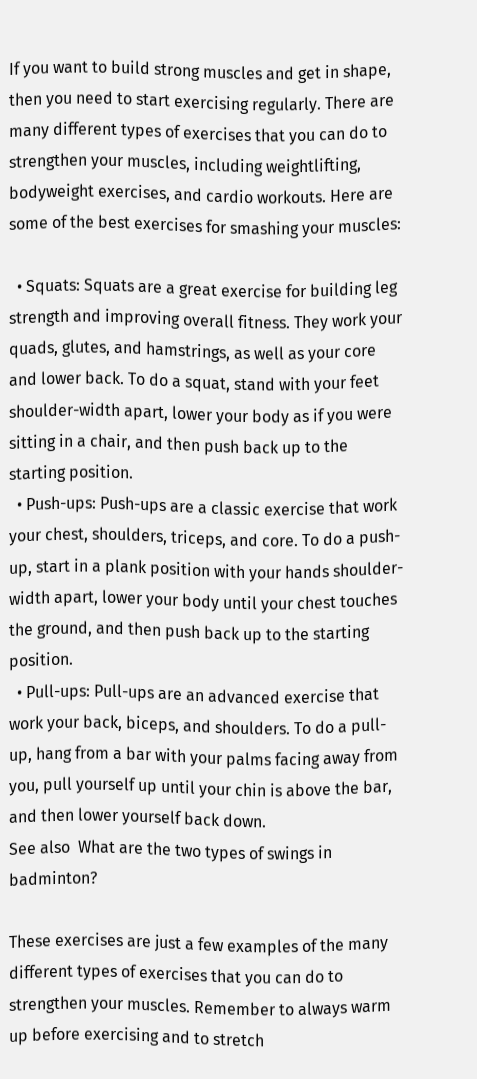If you want to build strong muscles and get in shape, then you need to start exercising regularly. There are many different types of exercises that you can do to strengthen your muscles, including weightlifting, bodyweight exercises, and cardio workouts. Here are some of the best exercises for smashing your muscles:

  • Squats: Squats are a great exercise for building leg strength and improving overall fitness. They work your quads, glutes, and hamstrings, as well as your core and lower back. To do a squat, stand with your feet shoulder-width apart, lower your body as if you were sitting in a chair, and then push back up to the starting position.
  • Push-ups: Push-ups are a classic exercise that work your chest, shoulders, triceps, and core. To do a push-up, start in a plank position with your hands shoulder-width apart, lower your body until your chest touches the ground, and then push back up to the starting position.
  • Pull-ups: Pull-ups are an advanced exercise that work your back, biceps, and shoulders. To do a pull-up, hang from a bar with your palms facing away from you, pull yourself up until your chin is above the bar, and then lower yourself back down.
See also  What are the two types of swings in badminton?

These exercises are just a few examples of the many different types of exercises that you can do to strengthen your muscles. Remember to always warm up before exercising and to stretch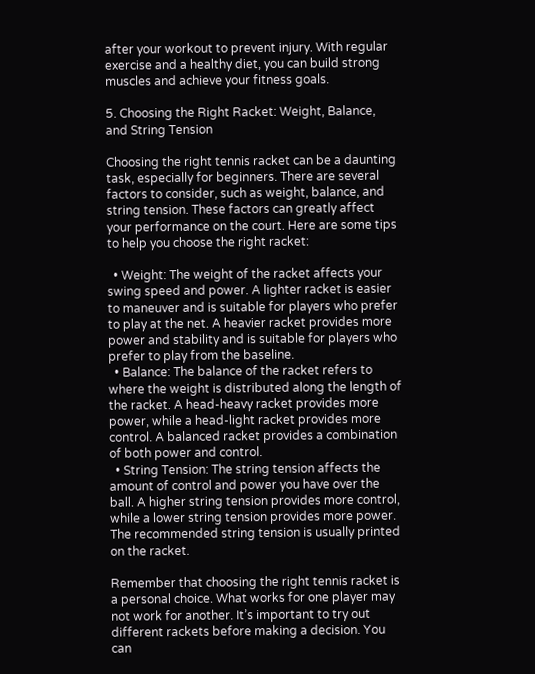after your workout to prevent injury. With regular exercise and a healthy diet, you can build strong muscles and achieve your fitness goals.

5. Choosing the Right Racket: Weight, Balance, and String Tension

Choosing the right tennis racket can be a daunting task, especially for beginners. There are several factors to consider, such as weight, balance, and string tension. These factors can greatly affect your performance on the court. Here are some tips to help you choose the right racket:

  • Weight: The weight of the racket affects your swing speed and power. A lighter racket is easier to maneuver and is suitable for players who prefer to play at the net. A heavier racket provides more power and stability and is suitable for players who prefer to play from the baseline.
  • Balance: The balance of the racket refers to where the weight is distributed along the length of the racket. A head-heavy racket provides more power, while a head-light racket provides more control. A balanced racket provides a combination of both power and control.
  • String Tension: The string tension affects the amount of control and power you have over the ball. A higher string tension provides more control, while a lower string tension provides more power. The recommended string tension is usually printed on the racket.

Remember that choosing the right tennis racket is a personal choice. What works for one player may not work for another. It’s important to try out different rackets before making a decision. You can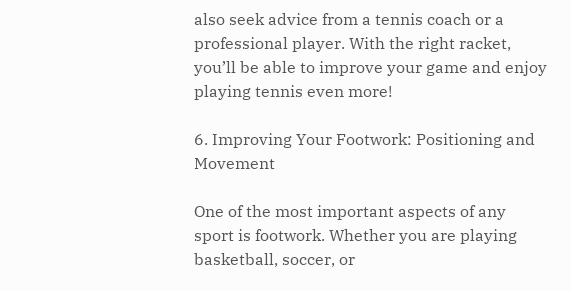also seek advice from a tennis coach or a professional player. With the right racket, you’ll be able to improve your game and enjoy playing tennis even more!

6. Improving Your Footwork: Positioning and Movement

One of the most important aspects of any sport is footwork. Whether you are playing basketball, soccer, or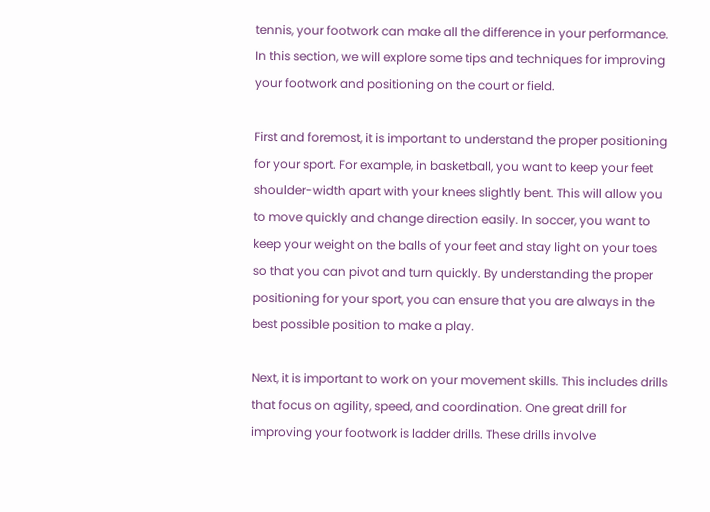tennis, your footwork can make all the difference in your performance. In this section, we will explore some tips and techniques for improving your footwork and positioning on the court or field.

First and foremost, it is important to understand the proper positioning for your sport. For example, in basketball, you want to keep your feet shoulder-width apart with your knees slightly bent. This will allow you to move quickly and change direction easily. In soccer, you want to keep your weight on the balls of your feet and stay light on your toes so that you can pivot and turn quickly. By understanding the proper positioning for your sport, you can ensure that you are always in the best possible position to make a play.

Next, it is important to work on your movement skills. This includes drills that focus on agility, speed, and coordination. One great drill for improving your footwork is ladder drills. These drills involve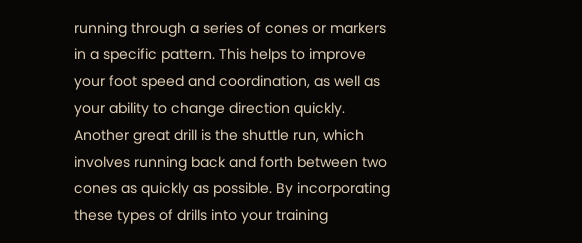running through a series of cones or markers in a specific pattern. This helps to improve your foot speed and coordination, as well as your ability to change direction quickly. Another great drill is the shuttle run, which involves running back and forth between two cones as quickly as possible. By incorporating these types of drills into your training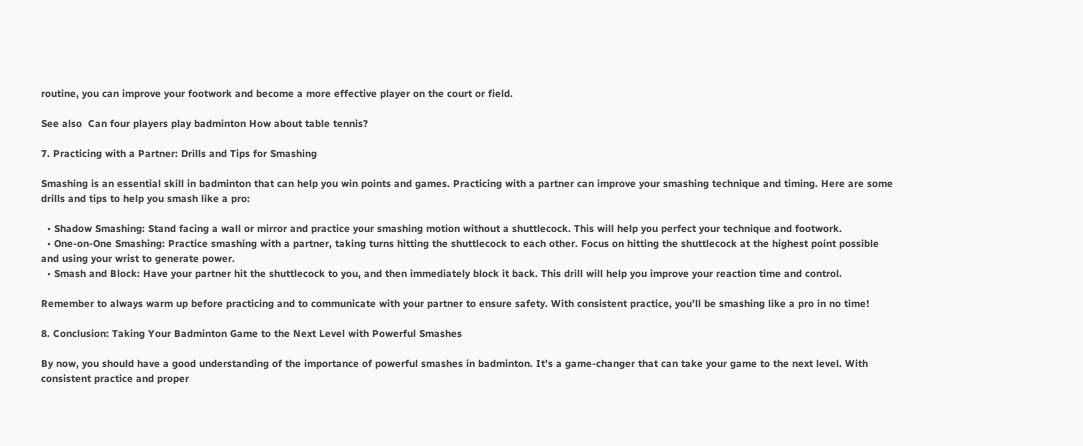routine, you can improve your footwork and become a more effective player on the court or field.

See also  Can four players play badminton How about table tennis?

7. Practicing with a Partner: Drills and Tips for Smashing

Smashing is an essential skill in badminton that can help you win points and games. Practicing with a partner can improve your smashing technique and timing. Here are some drills and tips to help you smash like a pro:

  • Shadow Smashing: Stand facing a wall or mirror and practice your smashing motion without a shuttlecock. This will help you perfect your technique and footwork.
  • One-on-One Smashing: Practice smashing with a partner, taking turns hitting the shuttlecock to each other. Focus on hitting the shuttlecock at the highest point possible and using your wrist to generate power.
  • Smash and Block: Have your partner hit the shuttlecock to you, and then immediately block it back. This drill will help you improve your reaction time and control.

Remember to always warm up before practicing and to communicate with your partner to ensure safety. With consistent practice, you’ll be smashing like a pro in no time!

8. Conclusion: Taking Your Badminton Game to the Next Level with Powerful Smashes

By now, you should have a good understanding of the importance of powerful smashes in badminton. It’s a game-changer that can take your game to the next level. With consistent practice and proper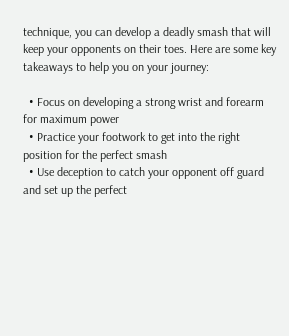technique, you can develop a deadly smash that will keep your opponents on their toes. Here are some key takeaways to help you on your journey:

  • Focus on developing a strong wrist and forearm for maximum power
  • Practice your footwork to get into the right position for the perfect smash
  • Use deception to catch your opponent off guard and set up the perfect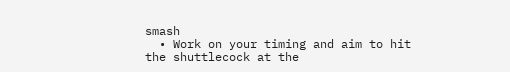smash
  • Work on your timing and aim to hit the shuttlecock at the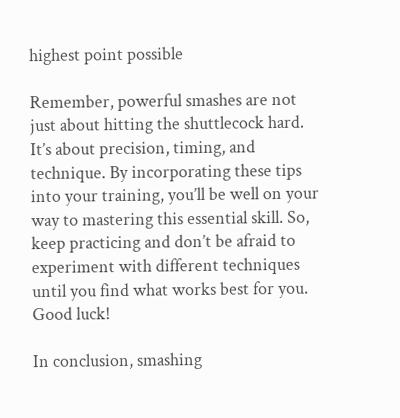highest point possible

Remember, powerful smashes are not just about hitting the shuttlecock hard. It’s about precision, timing, and technique. By incorporating these tips into your training, you’ll be well on your way to mastering this essential skill. So, keep practicing and don’t be afraid to experiment with different techniques until you find what works best for you. Good luck!

In conclusion, smashing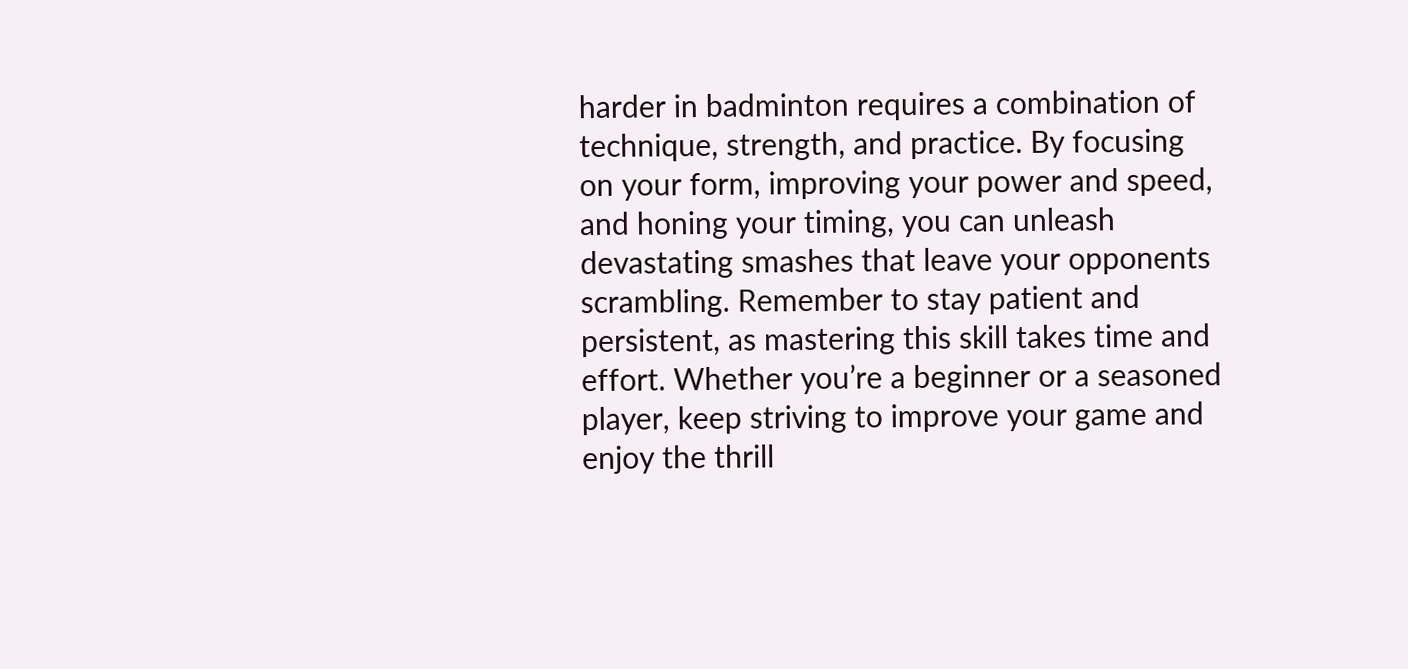harder in badminton requires a combination of technique, strength, and practice. By focusing on your form, improving your power and speed, and honing your timing, you can unleash devastating smashes that leave your opponents scrambling. Remember to stay patient and persistent, as mastering this skill takes time and effort. Whether you’re a beginner or a seasoned player, keep striving to improve your game and enjoy the thrill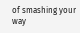of smashing your way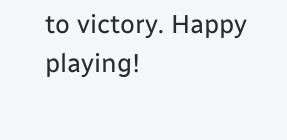to victory. Happy playing!